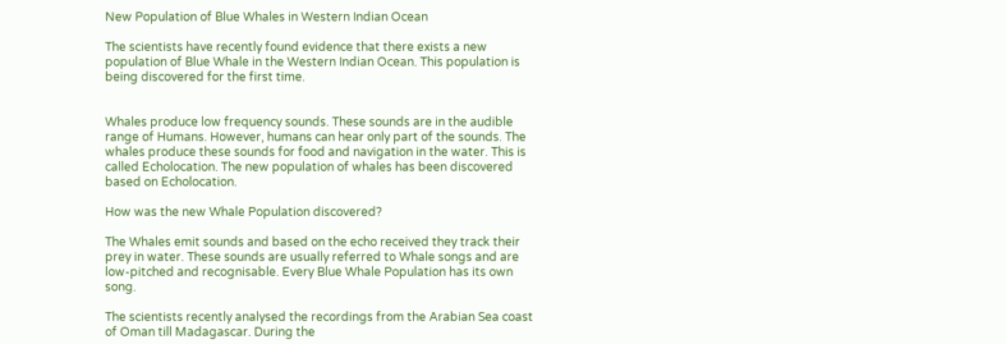New Population of Blue Whales in Western Indian Ocean

The scientists have recently found evidence that there exists a new population of Blue Whale in the Western Indian Ocean. This population is being discovered for the first time.


Whales produce low frequency sounds. These sounds are in the audible range of Humans. However, humans can hear only part of the sounds. The whales produce these sounds for food and navigation in the water. This is called Echolocation. The new population of whales has been discovered based on Echolocation.

How was the new Whale Population discovered?

The Whales emit sounds and based on the echo received they track their prey in water. These sounds are usually referred to Whale songs and are low-pitched and recognisable. Every Blue Whale Population has its own song.

The scientists recently analysed the recordings from the Arabian Sea coast of Oman till Madagascar. During the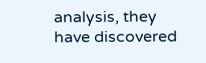analysis, they have discovered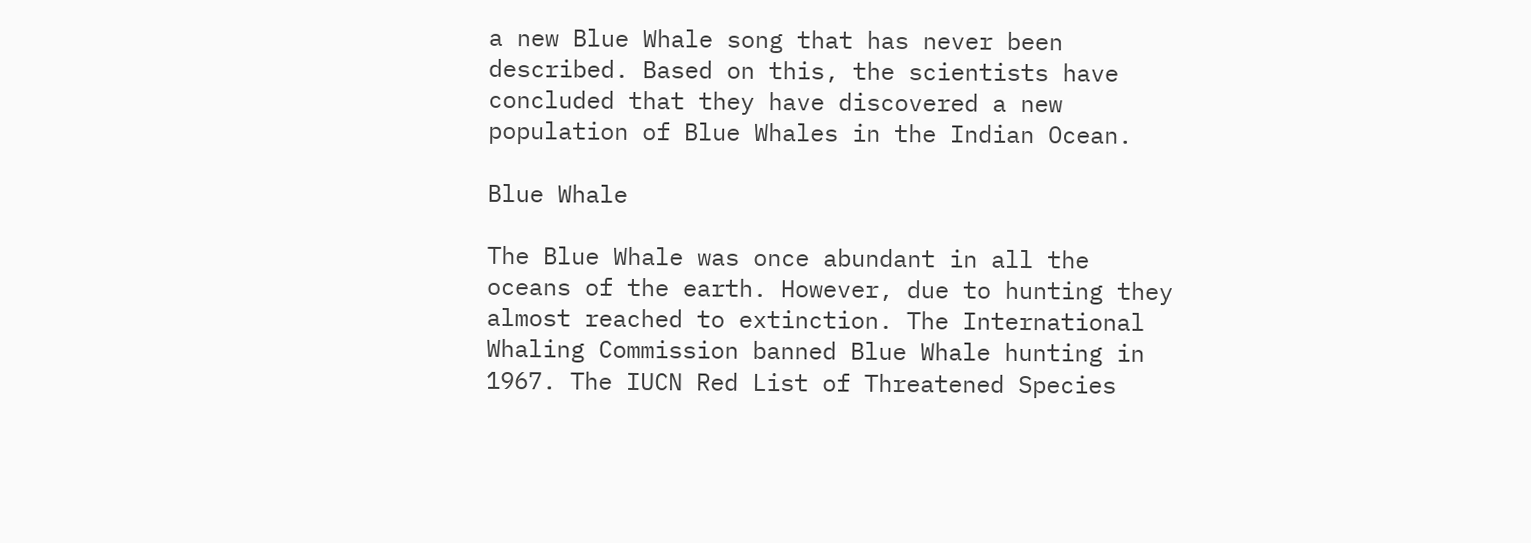a new Blue Whale song that has never been described. Based on this, the scientists have concluded that they have discovered a new population of Blue Whales in the Indian Ocean.

Blue Whale

The Blue Whale was once abundant in all the oceans of the earth. However, due to hunting they almost reached to extinction. The International Whaling Commission banned Blue Whale hunting in 1967. The IUCN Red List of Threatened Species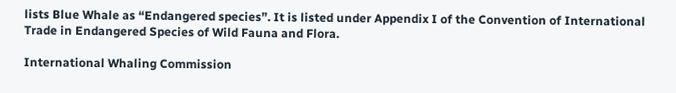lists Blue Whale as “Endangered species”. It is listed under Appendix I of the Convention of International Trade in Endangered Species of Wild Fauna and Flora.

International Whaling Commission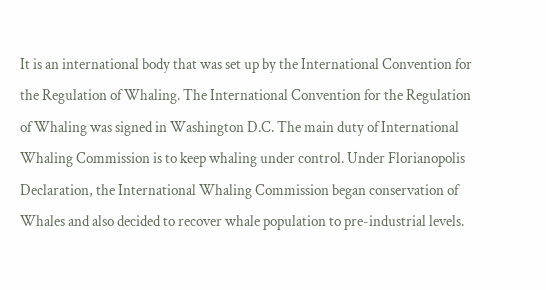It is an international body that was set up by the International Convention for the Regulation of Whaling. The International Convention for the Regulation of Whaling was signed in Washington D.C. The main duty of International Whaling Commission is to keep whaling under control. Under Florianopolis Declaration, the International Whaling Commission began conservation of Whales and also decided to recover whale population to pre-industrial levels.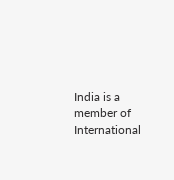India is a member of International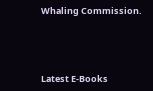Whaling Commission.




Latest E-Books